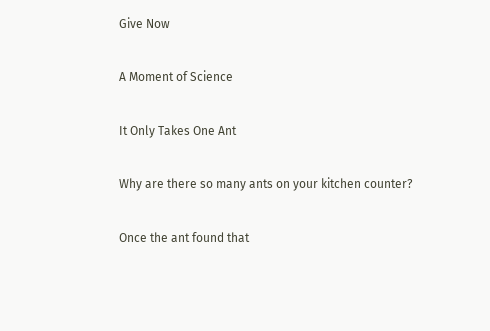Give Now

A Moment of Science

It Only Takes One Ant

Why are there so many ants on your kitchen counter?

Once the ant found that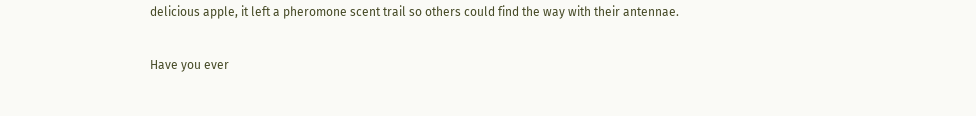delicious apple, it left a pheromone scent trail so others could find the way with their antennae.

Have you ever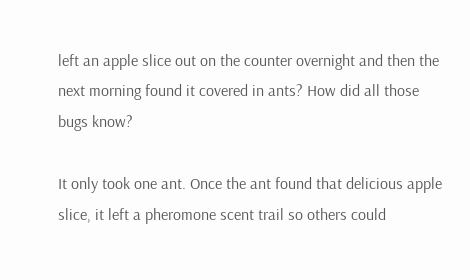left an apple slice out on the counter overnight and then the next morning found it covered in ants? How did all those bugs know?

It only took one ant. Once the ant found that delicious apple slice, it left a pheromone scent trail so others could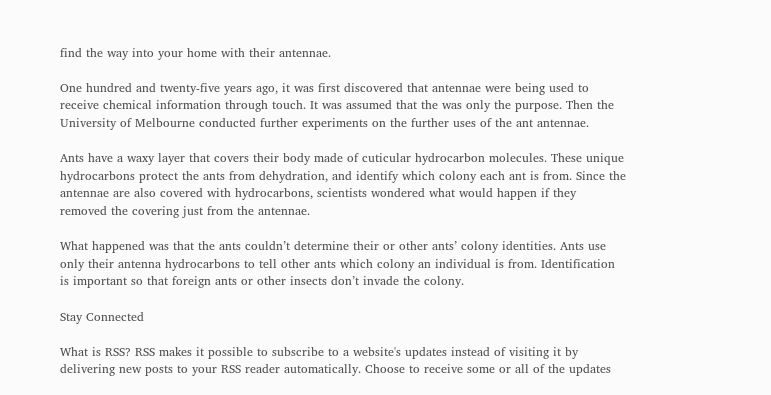find the way into your home with their antennae.

One hundred and twenty-five years ago, it was first discovered that antennae were being used to receive chemical information through touch. It was assumed that the was only the purpose. Then the University of Melbourne conducted further experiments on the further uses of the ant antennae.

Ants have a waxy layer that covers their body made of cuticular hydrocarbon molecules. These unique hydrocarbons protect the ants from dehydration, and identify which colony each ant is from. Since the antennae are also covered with hydrocarbons, scientists wondered what would happen if they removed the covering just from the antennae.

What happened was that the ants couldn’t determine their or other ants’ colony identities. Ants use only their antenna hydrocarbons to tell other ants which colony an individual is from. Identification is important so that foreign ants or other insects don’t invade the colony.

Stay Connected

What is RSS? RSS makes it possible to subscribe to a website's updates instead of visiting it by delivering new posts to your RSS reader automatically. Choose to receive some or all of the updates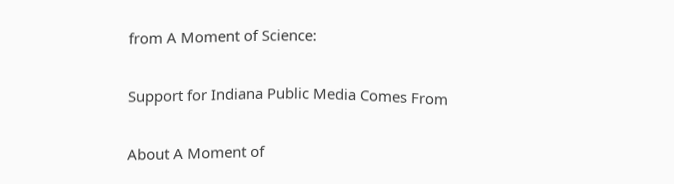from A Moment of Science:

Support for Indiana Public Media Comes From

About A Moment of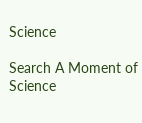Science

Search A Moment of Science